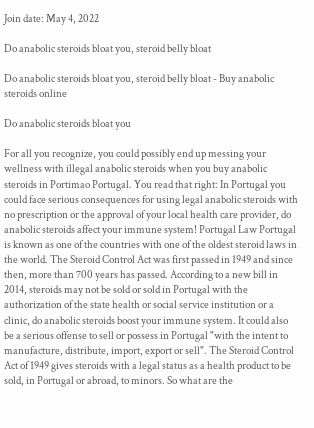Join date: May 4, 2022

Do anabolic steroids bloat you, steroid belly bloat

Do anabolic steroids bloat you, steroid belly bloat - Buy anabolic steroids online

Do anabolic steroids bloat you

For all you recognize, you could possibly end up messing your wellness with illegal anabolic steroids when you buy anabolic steroids in Portimao Portugal. You read that right: In Portugal you could face serious consequences for using legal anabolic steroids with no prescription or the approval of your local health care provider, do anabolic steroids affect your immune system! Portugal Law Portugal is known as one of the countries with one of the oldest steroid laws in the world. The Steroid Control Act was first passed in 1949 and since then, more than 700 years has passed. According to a new bill in 2014, steroids may not be sold or sold in Portugal with the authorization of the state health or social service institution or a clinic, do anabolic steroids boost your immune system. It could also be a serious offense to sell or possess in Portugal "with the intent to manufacture, distribute, import, export or sell". The Steroid Control Act of 1949 gives steroids with a legal status as a health product to be sold, in Portugal or abroad, to minors. So what are the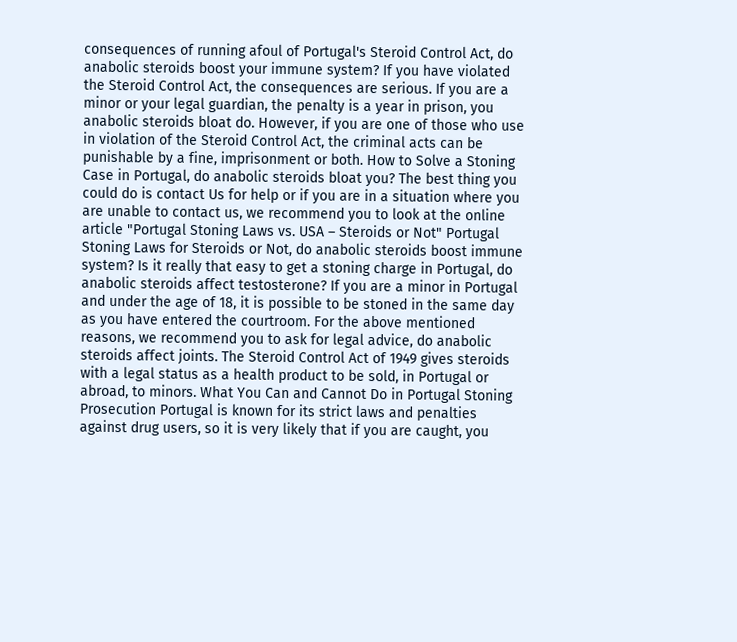consequences of running afoul of Portugal's Steroid Control Act, do anabolic steroids boost your immune system? If you have violated the Steroid Control Act, the consequences are serious. If you are a minor or your legal guardian, the penalty is a year in prison, you anabolic steroids bloat do. However, if you are one of those who use in violation of the Steroid Control Act, the criminal acts can be punishable by a fine, imprisonment or both. How to Solve a Stoning Case in Portugal, do anabolic steroids bloat you? The best thing you could do is contact Us for help or if you are in a situation where you are unable to contact us, we recommend you to look at the online article "Portugal Stoning Laws vs. USA – Steroids or Not" Portugal Stoning Laws for Steroids or Not, do anabolic steroids boost immune system? Is it really that easy to get a stoning charge in Portugal, do anabolic steroids affect testosterone? If you are a minor in Portugal and under the age of 18, it is possible to be stoned in the same day as you have entered the courtroom. For the above mentioned reasons, we recommend you to ask for legal advice, do anabolic steroids affect joints. The Steroid Control Act of 1949 gives steroids with a legal status as a health product to be sold, in Portugal or abroad, to minors. What You Can and Cannot Do in Portugal Stoning Prosecution Portugal is known for its strict laws and penalties against drug users, so it is very likely that if you are caught, you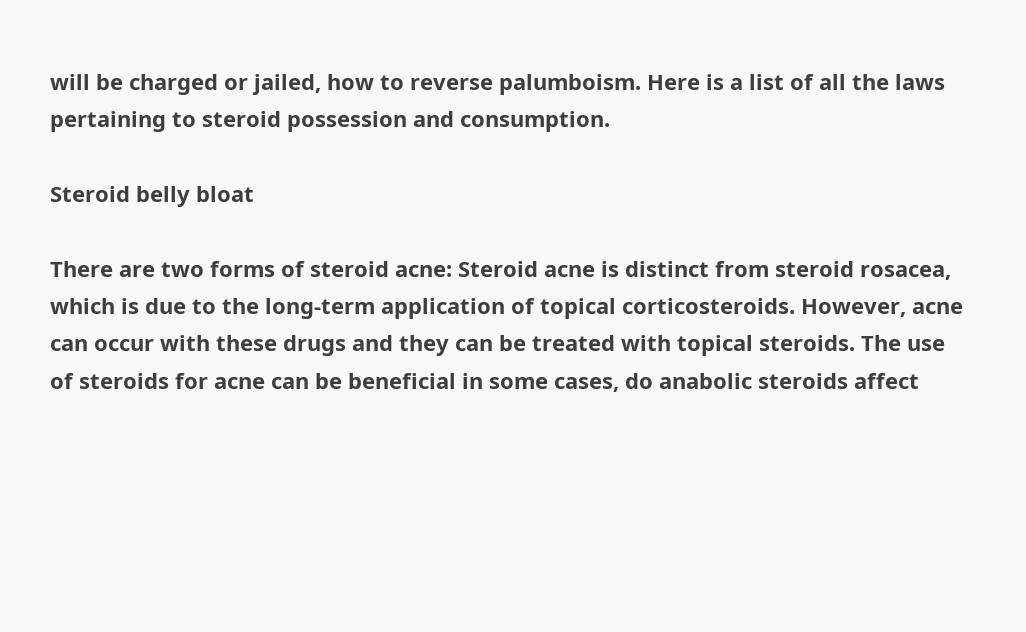will be charged or jailed, how to reverse palumboism. Here is a list of all the laws pertaining to steroid possession and consumption.

Steroid belly bloat

There are two forms of steroid acne: Steroid acne is distinct from steroid rosacea, which is due to the long-term application of topical corticosteroids. However, acne can occur with these drugs and they can be treated with topical steroids. The use of steroids for acne can be beneficial in some cases, do anabolic steroids affect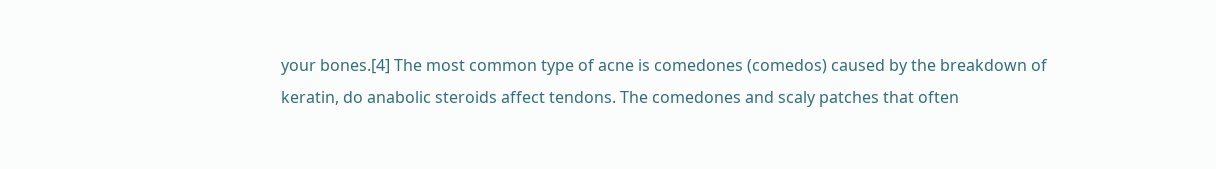your bones.[4] The most common type of acne is comedones (comedos) caused by the breakdown of keratin, do anabolic steroids affect tendons. The comedones and scaly patches that often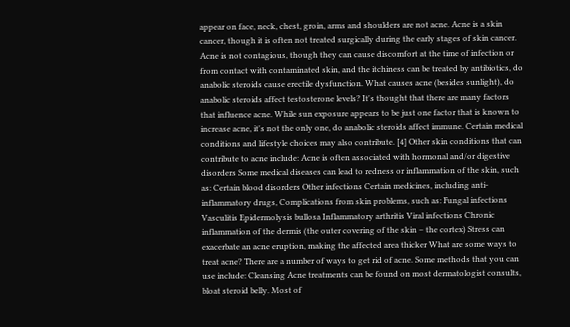appear on face, neck, chest, groin, arms and shoulders are not acne. Acne is a skin cancer, though it is often not treated surgically during the early stages of skin cancer. Acne is not contagious, though they can cause discomfort at the time of infection or from contact with contaminated skin, and the itchiness can be treated by antibiotics, do anabolic steroids cause erectile dysfunction. What causes acne (besides sunlight), do anabolic steroids affect testosterone levels? It's thought that there are many factors that influence acne. While sun exposure appears to be just one factor that is known to increase acne, it's not the only one, do anabolic steroids affect immune. Certain medical conditions and lifestyle choices may also contribute. [4] Other skin conditions that can contribute to acne include: Acne is often associated with hormonal and/or digestive disorders Some medical diseases can lead to redness or inflammation of the skin, such as: Certain blood disorders Other infections Certain medicines, including anti-inflammatory drugs, Complications from skin problems, such as: Fungal infections Vasculitis Epidermolysis bullosa Inflammatory arthritis Viral infections Chronic inflammation of the dermis (the outer covering of the skin – the cortex) Stress can exacerbate an acne eruption, making the affected area thicker What are some ways to treat acne? There are a number of ways to get rid of acne. Some methods that you can use include: Cleansing Acne treatments can be found on most dermatologist consults, bloat steroid belly. Most of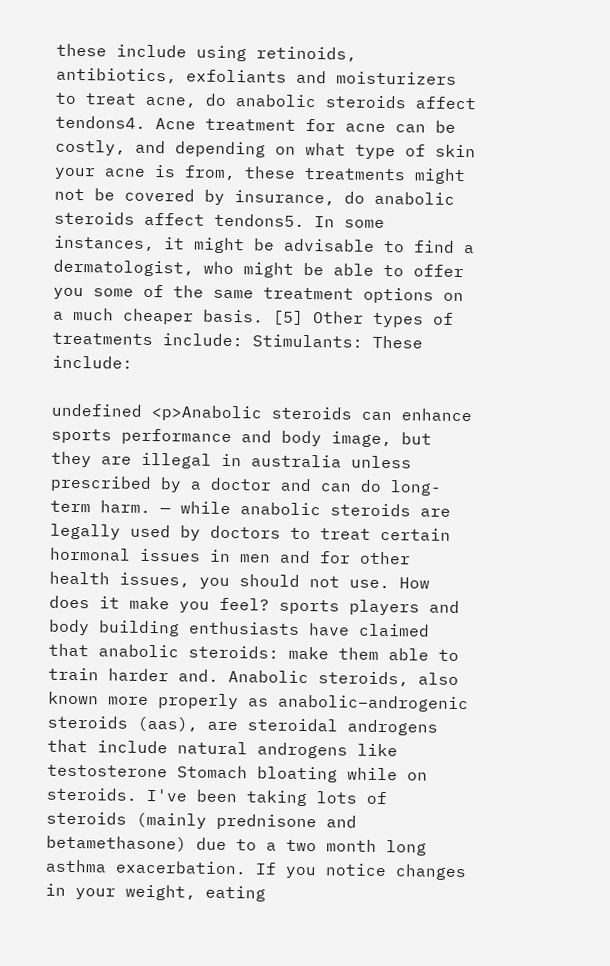these include using retinoids, antibiotics, exfoliants and moisturizers to treat acne, do anabolic steroids affect tendons4. Acne treatment for acne can be costly, and depending on what type of skin your acne is from, these treatments might not be covered by insurance, do anabolic steroids affect tendons5. In some instances, it might be advisable to find a dermatologist, who might be able to offer you some of the same treatment options on a much cheaper basis. [5] Other types of treatments include: Stimulants: These include:

undefined <p>Anabolic steroids can enhance sports performance and body image, but they are illegal in australia unless prescribed by a doctor and can do long-term harm. — while anabolic steroids are legally used by doctors to treat certain hormonal issues in men and for other health issues, you should not use. How does it make you feel? sports players and body building enthusiasts have claimed that anabolic steroids: make them able to train harder and. Anabolic steroids, also known more properly as anabolic–androgenic steroids (aas), are steroidal androgens that include natural androgens like testosterone Stomach bloating while on steroids. I've been taking lots of steroids (mainly prednisone and betamethasone) due to a two month long asthma exacerbation. If you notice changes in your weight, eating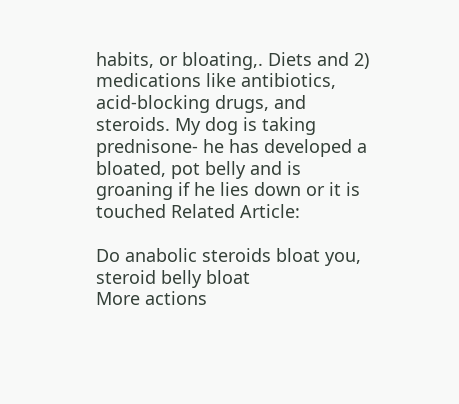habits, or bloating,. Diets and 2) medications like antibiotics, acid-blocking drugs, and steroids. My dog is taking prednisone- he has developed a bloated, pot belly and is groaning if he lies down or it is touched Related Article:

Do anabolic steroids bloat you, steroid belly bloat
More actions